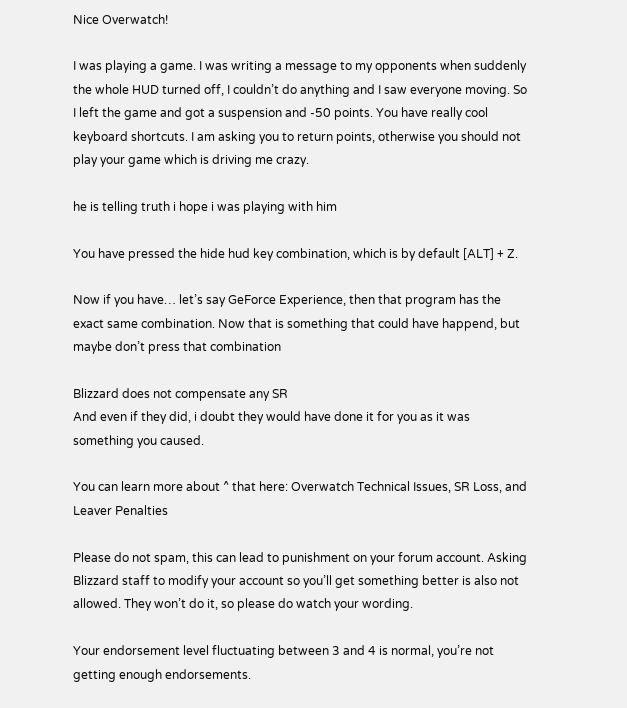Nice Overwatch!

I was playing a game. I was writing a message to my opponents when suddenly the whole HUD turned off, I couldn’t do anything and I saw everyone moving. So I left the game and got a suspension and -50 points. You have really cool keyboard shortcuts. I am asking you to return points, otherwise you should not play your game which is driving me crazy.

he is telling truth i hope i was playing with him

You have pressed the hide hud key combination, which is by default [ALT] + Z.

Now if you have… let’s say GeForce Experience, then that program has the exact same combination. Now that is something that could have happend, but maybe don’t press that combination

Blizzard does not compensate any SR
And even if they did, i doubt they would have done it for you as it was something you caused.

You can learn more about ^ that here: Overwatch Technical Issues, SR Loss, and Leaver Penalties

Please do not spam, this can lead to punishment on your forum account. Asking Blizzard staff to modify your account so you’ll get something better is also not allowed. They won’t do it, so please do watch your wording.

Your endorsement level fluctuating between 3 and 4 is normal, you’re not getting enough endorsements.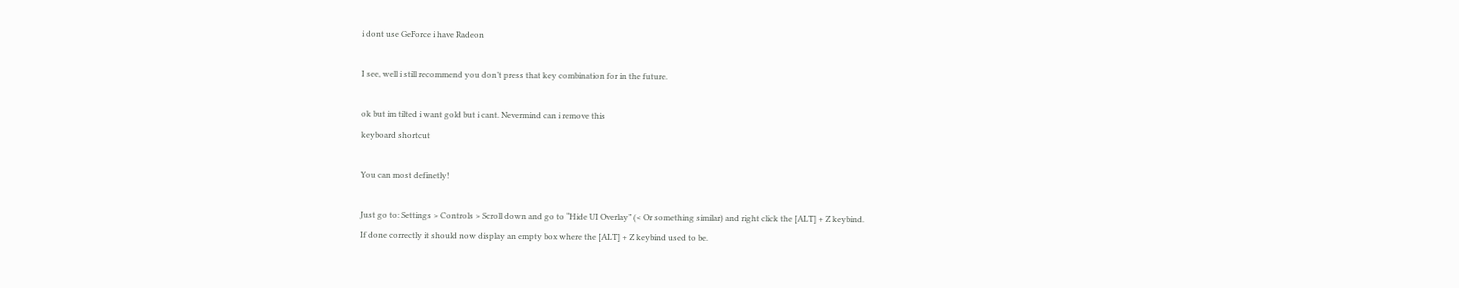i dont use GeForce i have Radeon

I see, well i still recommend you don’t press that key combination for in the future.

ok but im tilted i want gold but i cant. Nevermind can i remove this
keyboard shortcut

You can most definetly!

Just go to: Settings > Controls > Scroll down and go to “Hide UI Overlay” (< Or something similar) and right click the [ALT] + Z keybind.
If done correctly it should now display an empty box where the [ALT] + Z keybind used to be.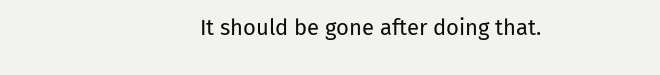It should be gone after doing that.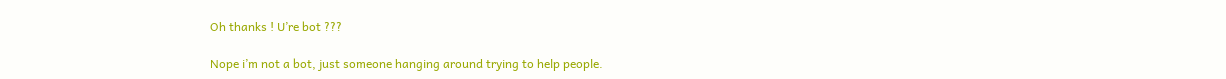Oh thanks ! U’re bot ???

Nope i’m not a bot, just someone hanging around trying to help people.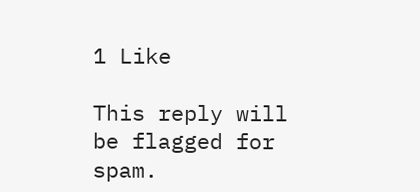1 Like

This reply will be flagged for spam.